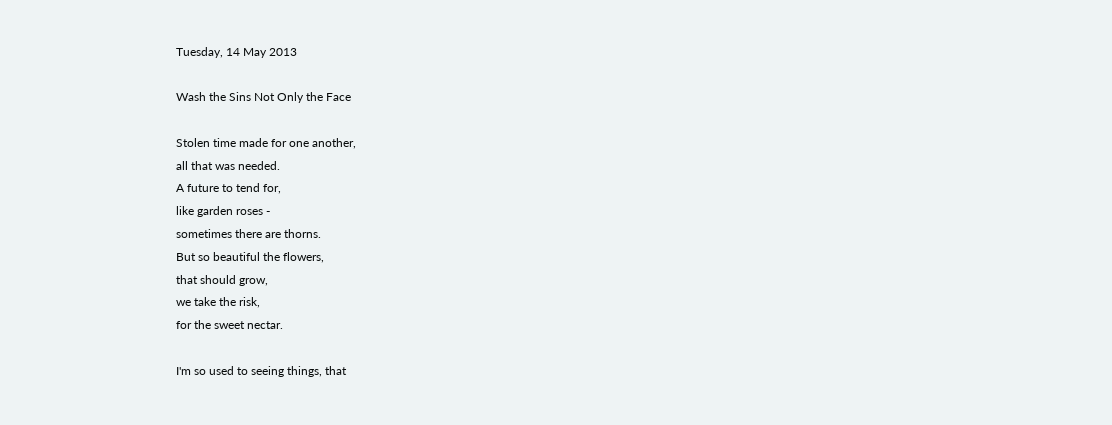Tuesday, 14 May 2013

Wash the Sins Not Only the Face

Stolen time made for one another,
all that was needed.
A future to tend for,
like garden roses -
sometimes there are thorns.
But so beautiful the flowers,
that should grow,
we take the risk,
for the sweet nectar.

I'm so used to seeing things, that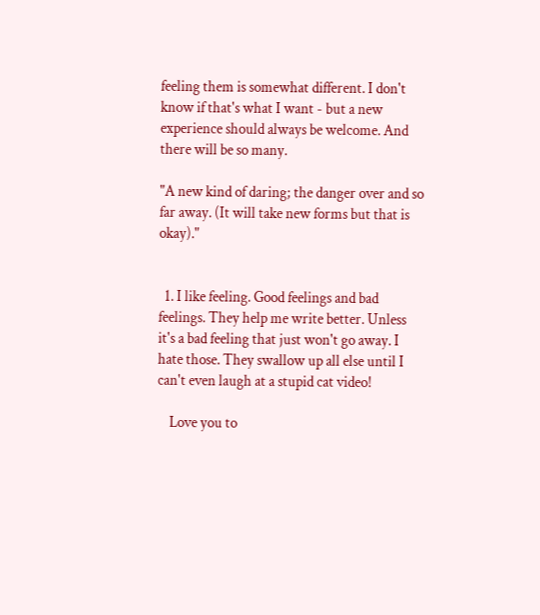feeling them is somewhat different. I don't know if that's what I want - but a new experience should always be welcome. And there will be so many.

"A new kind of daring; the danger over and so far away. (It will take new forms but that is okay)."


  1. I like feeling. Good feelings and bad feelings. They help me write better. Unless it's a bad feeling that just won't go away. I hate those. They swallow up all else until I can't even laugh at a stupid cat video!

    Love you to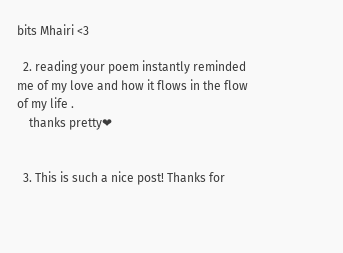bits Mhairi <3

  2. reading your poem instantly reminded me of my love and how it flows in the flow of my life .
    thanks pretty❤


  3. This is such a nice post! Thanks for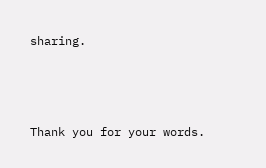sharing.



Thank you for your words.